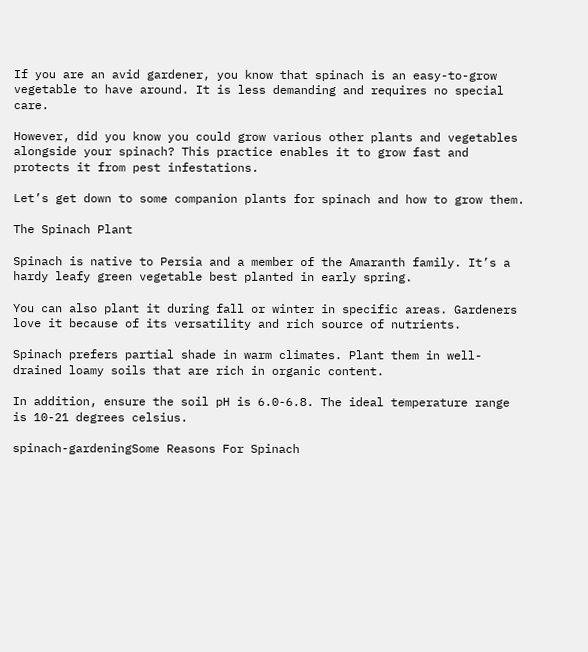If you are an avid gardener, you know that spinach is an easy-to-grow vegetable to have around. It is less demanding and requires no special care.

However, did you know you could grow various other plants and vegetables alongside your spinach? This practice enables it to grow fast and protects it from pest infestations.

Let’s get down to some companion plants for spinach and how to grow them.

The Spinach Plant

Spinach is native to Persia and a member of the Amaranth family. It’s a hardy leafy green vegetable best planted in early spring.

You can also plant it during fall or winter in specific areas. Gardeners love it because of its versatility and rich source of nutrients.

Spinach prefers partial shade in warm climates. Plant them in well-drained loamy soils that are rich in organic content.

In addition, ensure the soil pH is 6.0-6.8. The ideal temperature range is 10-21 degrees celsius.

spinach-gardeningSome Reasons For Spinach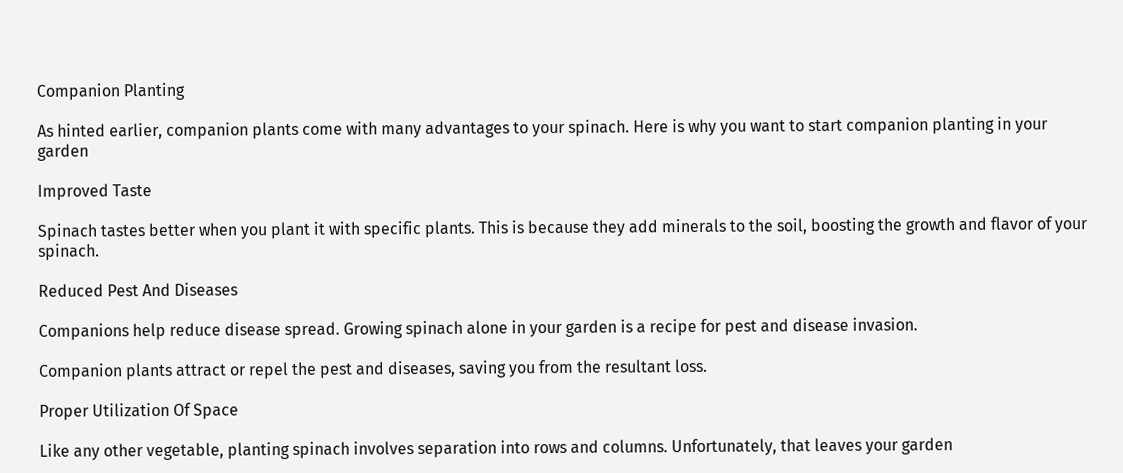Companion Planting

As hinted earlier, companion plants come with many advantages to your spinach. Here is why you want to start companion planting in your garden

Improved Taste

Spinach tastes better when you plant it with specific plants. This is because they add minerals to the soil, boosting the growth and flavor of your spinach.

Reduced Pest And Diseases

Companions help reduce disease spread. Growing spinach alone in your garden is a recipe for pest and disease invasion.

Companion plants attract or repel the pest and diseases, saving you from the resultant loss.

Proper Utilization Of Space

Like any other vegetable, planting spinach involves separation into rows and columns. Unfortunately, that leaves your garden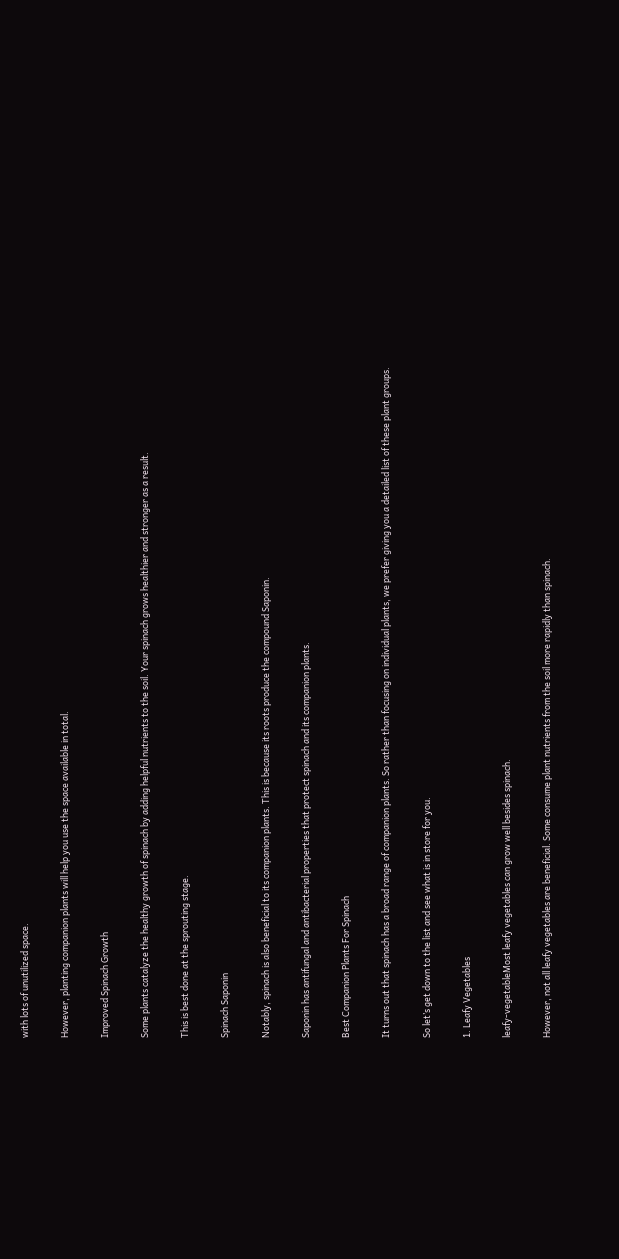with lots of unutilized space.

However, planting companion plants will help you use the space available in total.

Improved Spinach Growth

Some plants catalyze the healthy growth of spinach by adding helpful nutrients to the soil. Your spinach grows healthier and stronger as a result.

This is best done at the sprouting stage.

Spinach Saponin

Notably, spinach is also beneficial to its companion plants. This is because its roots produce the compound Saponin.

Saponin has antifungal and antibacterial properties that protect spinach and its companion plants.

Best Companion Plants For Spinach

It turns out that spinach has a broad range of companion plants. So rather than focusing on individual plants, we prefer giving you a detailed list of these plant groups.

So let’s get down to the list and see what is in store for you.

1. Leafy Vegetables

leafy-vegetableMost leafy vegetables can grow well besides spinach.

However, not all leafy vegetables are beneficial. Some consume plant nutrients from the soil more rapidly than spinach.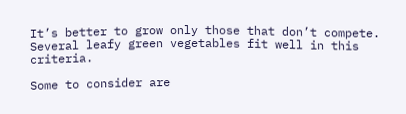It’s better to grow only those that don’t compete. Several leafy green vegetables fit well in this criteria.

Some to consider are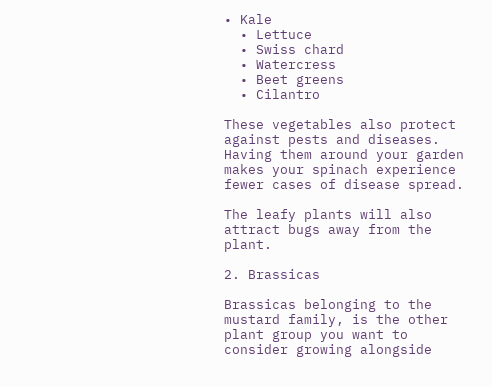• Kale
  • Lettuce
  • Swiss chard
  • Watercress
  • Beet greens
  • Cilantro

These vegetables also protect against pests and diseases. Having them around your garden makes your spinach experience fewer cases of disease spread.

The leafy plants will also attract bugs away from the plant.

2. Brassicas

Brassicas belonging to the mustard family, is the other plant group you want to consider growing alongside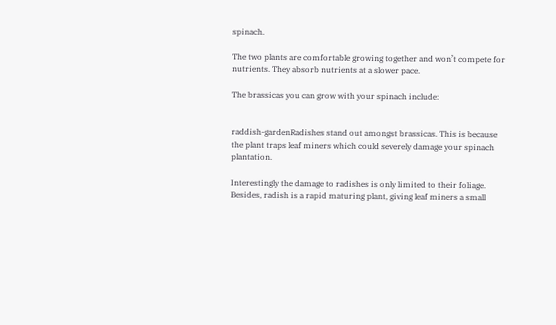spinach.

The two plants are comfortable growing together and won’t compete for nutrients. They absorb nutrients at a slower pace.

The brassicas you can grow with your spinach include:


raddish-gardenRadishes stand out amongst brassicas. This is because the plant traps leaf miners which could severely damage your spinach plantation.

Interestingly the damage to radishes is only limited to their foliage. Besides, radish is a rapid maturing plant, giving leaf miners a small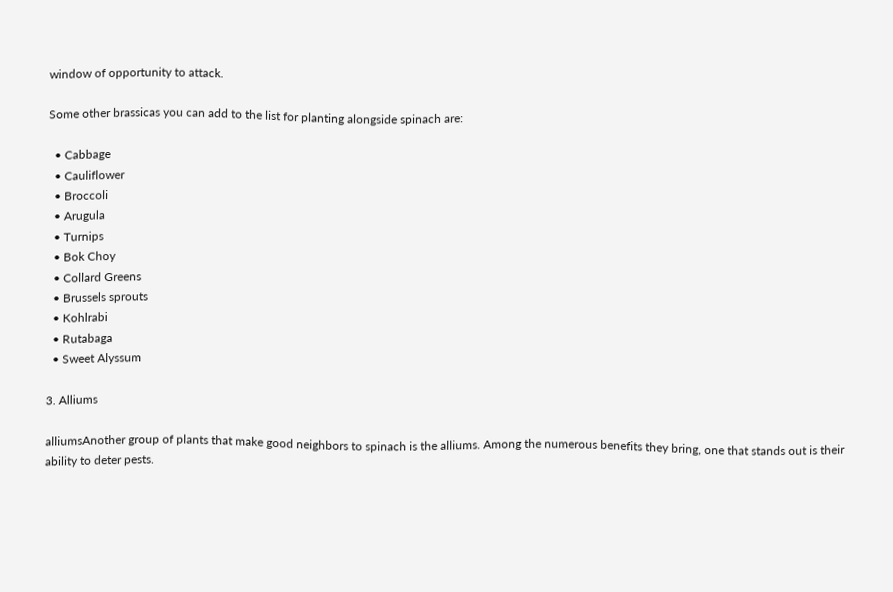window of opportunity to attack.

Some other brassicas you can add to the list for planting alongside spinach are:

  • Cabbage
  • Cauliflower
  • Broccoli
  • Arugula
  • Turnips
  • Bok Choy
  • Collard Greens
  • Brussels sprouts
  • Kohlrabi
  • Rutabaga
  • Sweet Alyssum

3. Alliums

alliumsAnother group of plants that make good neighbors to spinach is the alliums. Among the numerous benefits they bring, one that stands out is their ability to deter pests.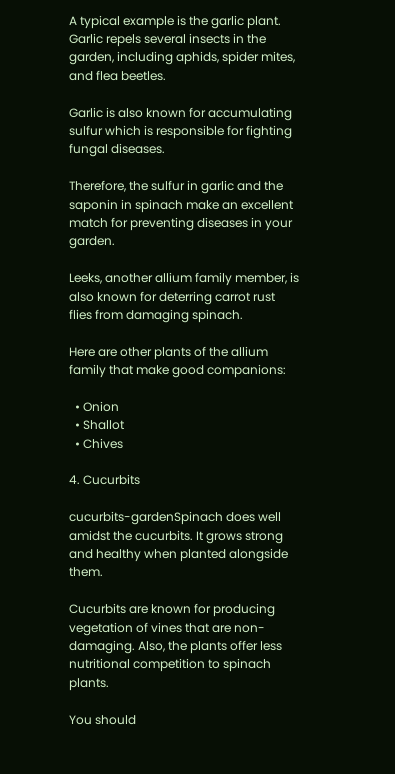A typical example is the garlic plant. Garlic repels several insects in the garden, including aphids, spider mites, and flea beetles.

Garlic is also known for accumulating sulfur which is responsible for fighting fungal diseases.

Therefore, the sulfur in garlic and the saponin in spinach make an excellent match for preventing diseases in your garden.

Leeks, another allium family member, is also known for deterring carrot rust flies from damaging spinach.

Here are other plants of the allium family that make good companions:

  • Onion
  • Shallot
  • Chives

4. Cucurbits

cucurbits-gardenSpinach does well amidst the cucurbits. It grows strong and healthy when planted alongside them.

Cucurbits are known for producing vegetation of vines that are non-damaging. Also, the plants offer less nutritional competition to spinach plants.

You should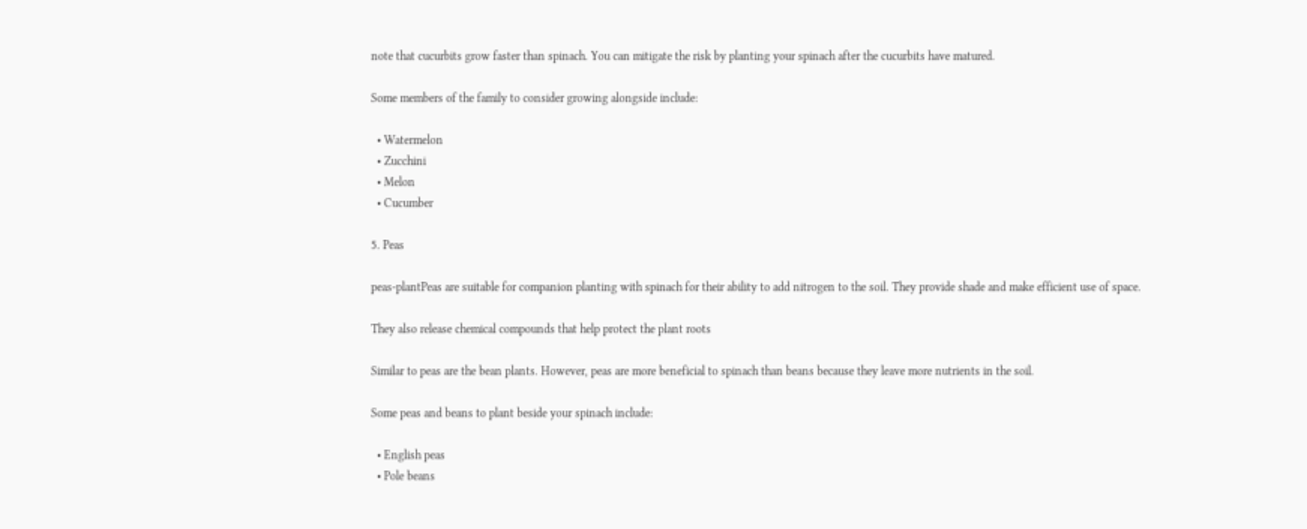note that cucurbits grow faster than spinach. You can mitigate the risk by planting your spinach after the cucurbits have matured.

Some members of the family to consider growing alongside include:

  • Watermelon
  • Zucchini
  • Melon
  • Cucumber

5. Peas

peas-plantPeas are suitable for companion planting with spinach for their ability to add nitrogen to the soil. They provide shade and make efficient use of space.

They also release chemical compounds that help protect the plant roots

Similar to peas are the bean plants. However, peas are more beneficial to spinach than beans because they leave more nutrients in the soil.

Some peas and beans to plant beside your spinach include:

  • English peas
  • Pole beans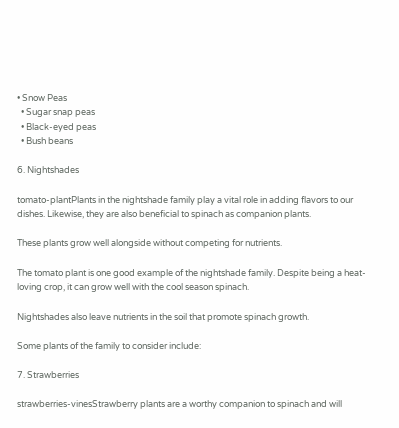• Snow Peas
  • Sugar snap peas
  • Black-eyed peas
  • Bush beans

6. Nightshades

tomato-plantPlants in the nightshade family play a vital role in adding flavors to our dishes. Likewise, they are also beneficial to spinach as companion plants.

These plants grow well alongside without competing for nutrients.

The tomato plant is one good example of the nightshade family. Despite being a heat-loving crop, it can grow well with the cool season spinach.

Nightshades also leave nutrients in the soil that promote spinach growth.

Some plants of the family to consider include:

7. Strawberries

strawberries-vinesStrawberry plants are a worthy companion to spinach and will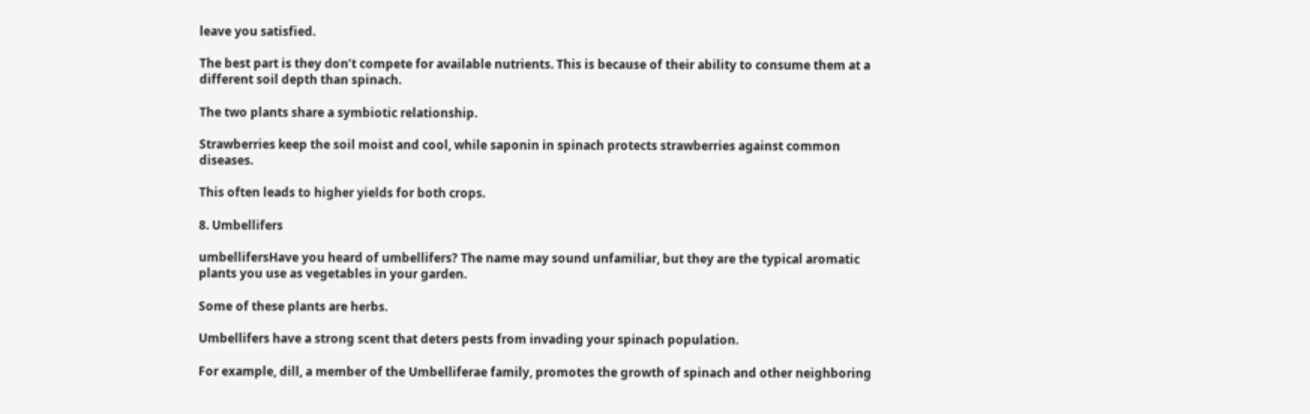leave you satisfied.

The best part is they don’t compete for available nutrients. This is because of their ability to consume them at a different soil depth than spinach.

The two plants share a symbiotic relationship.

Strawberries keep the soil moist and cool, while saponin in spinach protects strawberries against common diseases.

This often leads to higher yields for both crops.

8. Umbellifers

umbellifersHave you heard of umbellifers? The name may sound unfamiliar, but they are the typical aromatic plants you use as vegetables in your garden.

Some of these plants are herbs.

Umbellifers have a strong scent that deters pests from invading your spinach population.

For example, dill, a member of the Umbelliferae family, promotes the growth of spinach and other neighboring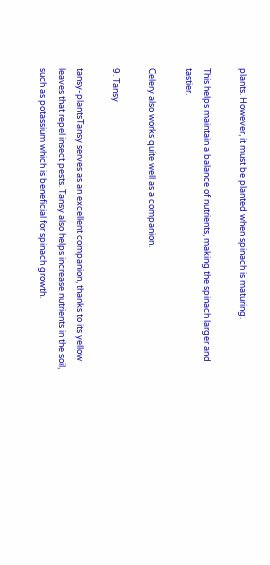plants. However, it must be planted when spinach is maturing.

This helps maintain a balance of nutrients, making the spinach larger and tastier.

Celery also works quite well as a companion.

9. Tansy

tansy-plantsTansy serves as an excellent companion, thanks to its yellow leaves that repel insect pests. Tansy also helps increase nutrients in the soil, such as potassium which is beneficial for spinach growth.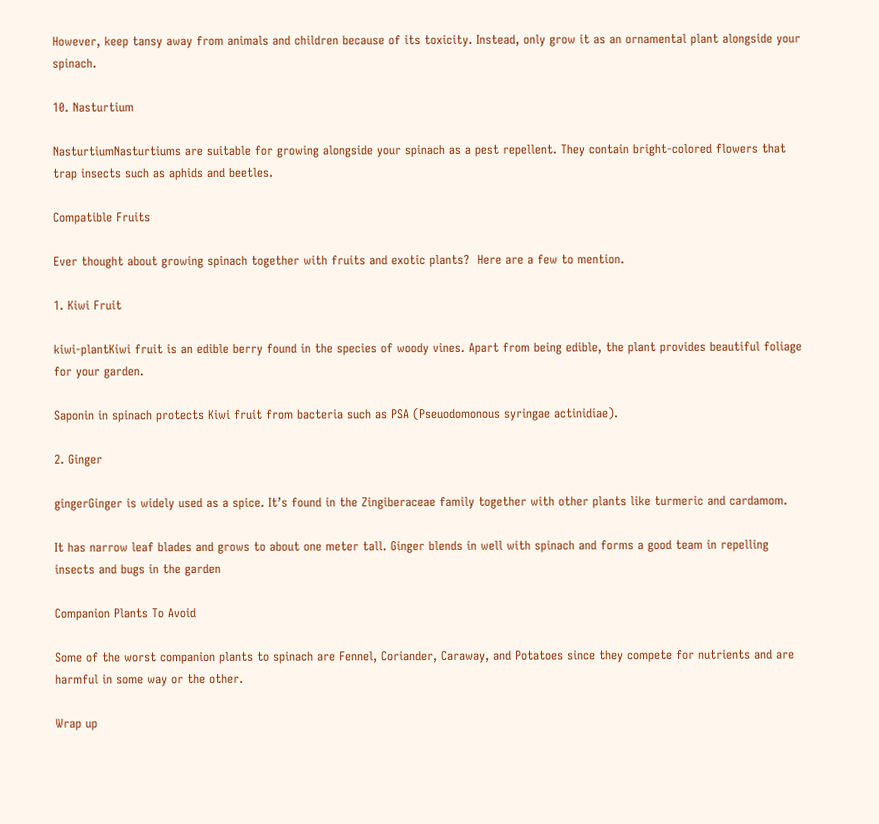However, keep tansy away from animals and children because of its toxicity. Instead, only grow it as an ornamental plant alongside your spinach.

10. Nasturtium

NasturtiumNasturtiums are suitable for growing alongside your spinach as a pest repellent. They contain bright-colored flowers that trap insects such as aphids and beetles.

Compatible Fruits

Ever thought about growing spinach together with fruits and exotic plants?  Here are a few to mention.

1. Kiwi Fruit

kiwi-plantKiwi fruit is an edible berry found in the species of woody vines. Apart from being edible, the plant provides beautiful foliage for your garden.

Saponin in spinach protects Kiwi fruit from bacteria such as PSA (Pseuodomonous syringae actinidiae).

2. Ginger

gingerGinger is widely used as a spice. It’s found in the Zingiberaceae family together with other plants like turmeric and cardamom.

It has narrow leaf blades and grows to about one meter tall. Ginger blends in well with spinach and forms a good team in repelling insects and bugs in the garden

Companion Plants To Avoid

Some of the worst companion plants to spinach are Fennel, Coriander, Caraway, and Potatoes since they compete for nutrients and are harmful in some way or the other.

Wrap up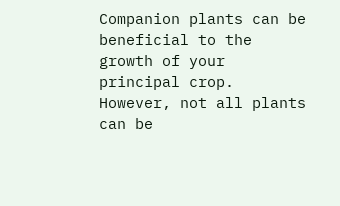Companion plants can be beneficial to the growth of your principal crop. However, not all plants can be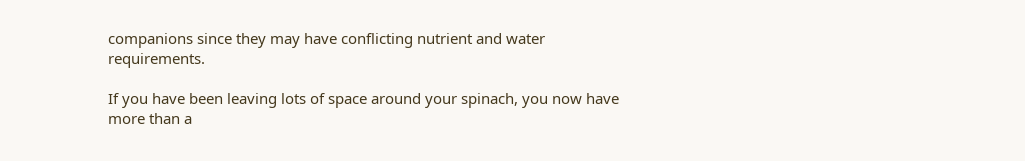companions since they may have conflicting nutrient and water requirements.

If you have been leaving lots of space around your spinach, you now have more than a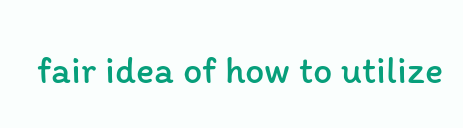fair idea of how to utilize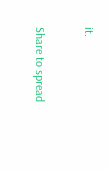it.

Share to spread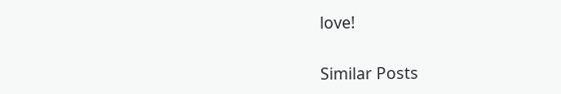love!

Similar Posts